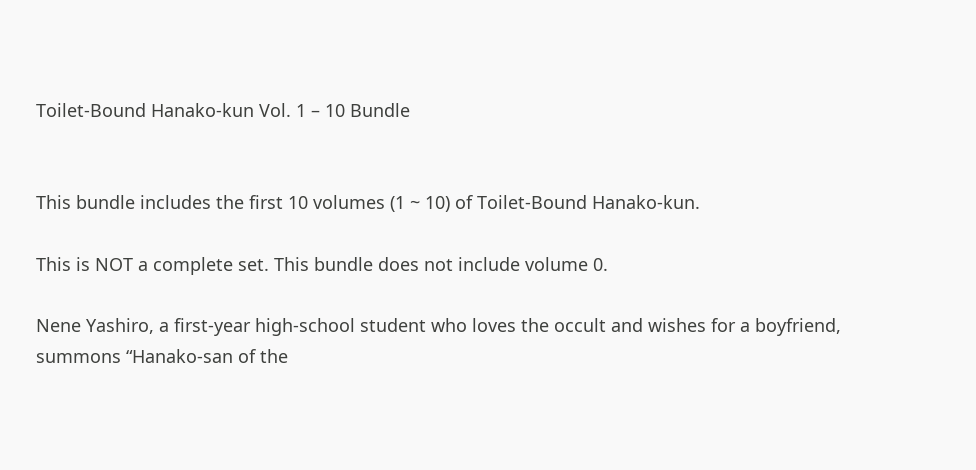Toilet-Bound Hanako-kun Vol. 1 – 10 Bundle


This bundle includes the first 10 volumes (1 ~ 10) of Toilet-Bound Hanako-kun.

This is NOT a complete set. This bundle does not include volume 0.

Nene Yashiro, a first-year high-school student who loves the occult and wishes for a boyfriend, summons “Hanako-san of the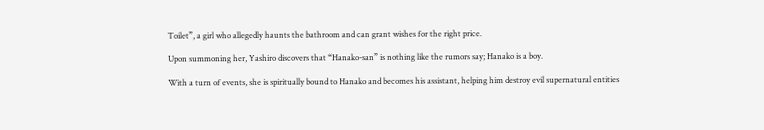Toilet”, a girl who allegedly haunts the bathroom and can grant wishes for the right price.

Upon summoning her, Yashiro discovers that “Hanako-san” is nothing like the rumors say; Hanako is a boy.

With a turn of events, she is spiritually bound to Hanako and becomes his assistant, helping him destroy evil supernatural entities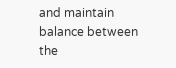and maintain balance between the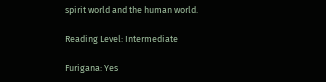spirit world and the human world.

Reading Level: Intermediate

Furigana: Yes